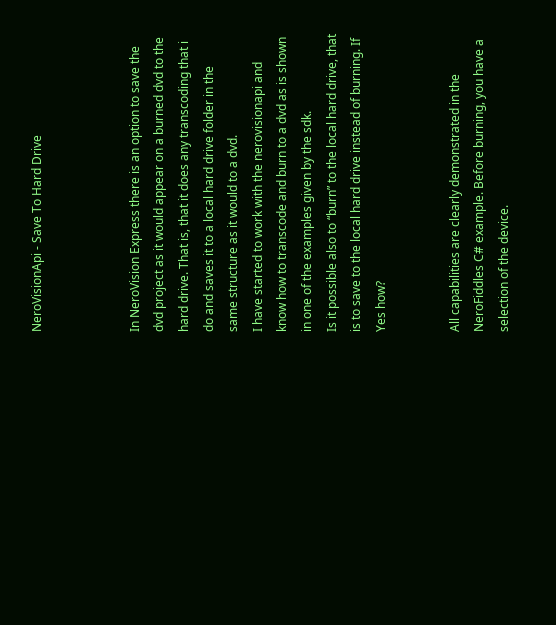NeroVisionApi - Save To Hard Drive



In NeroVision Express there is an option to save the dvd project as it would appear on a burned dvd to the hard drive. That is, that it does any transcoding that i do and saves it to a local hard drive folder in the same structure as it would to a dvd.
I have started to work with the nerovisionapi and know how to transcode and burn to a dvd as is shown in one of the examples given by the sdk.
Is it possible also to “burn” to the local hard drive, that is to save to the local hard drive instead of burning. If Yes how?


All capabilities are clearly demonstrated in the NeroFiddles C# example. Before burning, you have a selection of the device.